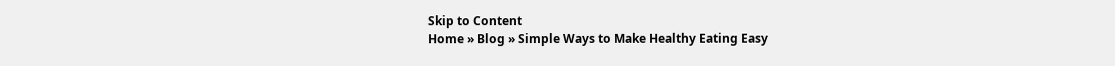Skip to Content
Home » Blog » Simple Ways to Make Healthy Eating Easy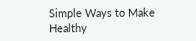Simple Ways to Make Healthy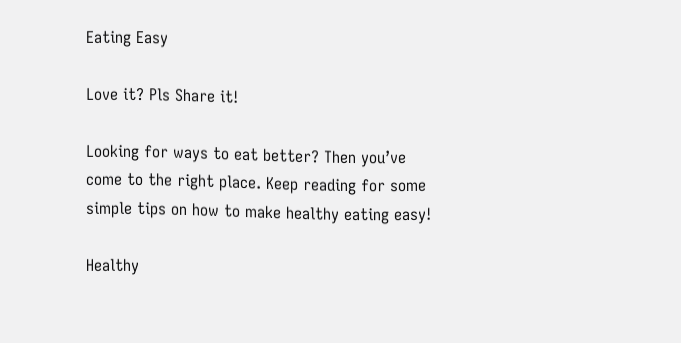Eating Easy

Love it? Pls Share it!

Looking for ways to eat better? Then you’ve come to the right place. Keep reading for some simple tips on how to make healthy eating easy!

Healthy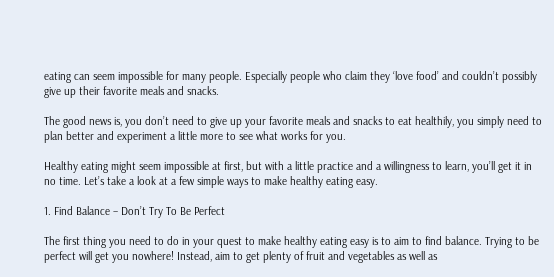eating can seem impossible for many people. Especially people who claim they ‘love food’ and couldn’t possibly give up their favorite meals and snacks.

The good news is, you don’t need to give up your favorite meals and snacks to eat healthily, you simply need to plan better and experiment a little more to see what works for you.

Healthy eating might seem impossible at first, but with a little practice and a willingness to learn, you’ll get it in no time. Let’s take a look at a few simple ways to make healthy eating easy.

1. Find Balance – Don’t Try To Be Perfect

The first thing you need to do in your quest to make healthy eating easy is to aim to find balance. Trying to be perfect will get you nowhere! Instead, aim to get plenty of fruit and vegetables as well as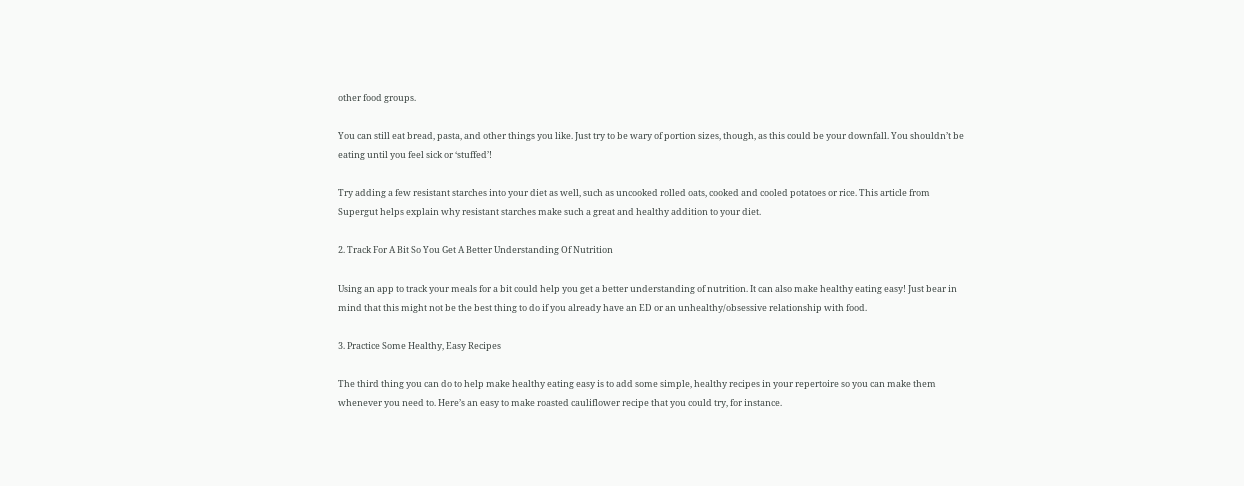other food groups.

You can still eat bread, pasta, and other things you like. Just try to be wary of portion sizes, though, as this could be your downfall. You shouldn’t be eating until you feel sick or ‘stuffed’!

Try adding a few resistant starches into your diet as well, such as uncooked rolled oats, cooked and cooled potatoes or rice. This article from Supergut helps explain why resistant starches make such a great and healthy addition to your diet.

2. Track For A Bit So You Get A Better Understanding Of Nutrition

Using an app to track your meals for a bit could help you get a better understanding of nutrition. It can also make healthy eating easy! Just bear in mind that this might not be the best thing to do if you already have an ED or an unhealthy/obsessive relationship with food.

3. Practice Some Healthy, Easy Recipes

The third thing you can do to help make healthy eating easy is to add some simple, healthy recipes in your repertoire so you can make them whenever you need to. Here’s an easy to make roasted cauliflower recipe that you could try, for instance.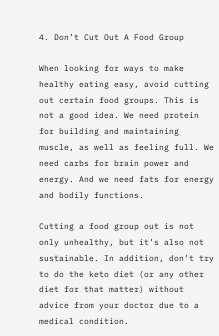4. Don’t Cut Out A Food Group

When looking for ways to make healthy eating easy, avoid cutting out certain food groups. This is not a good idea. We need protein for building and maintaining muscle, as well as feeling full. We need carbs for brain power and energy. And we need fats for energy and bodily functions.

Cutting a food group out is not only unhealthy, but it’s also not sustainable. In addition, don’t try to do the keto diet (or any other diet for that matter) without advice from your doctor due to a medical condition.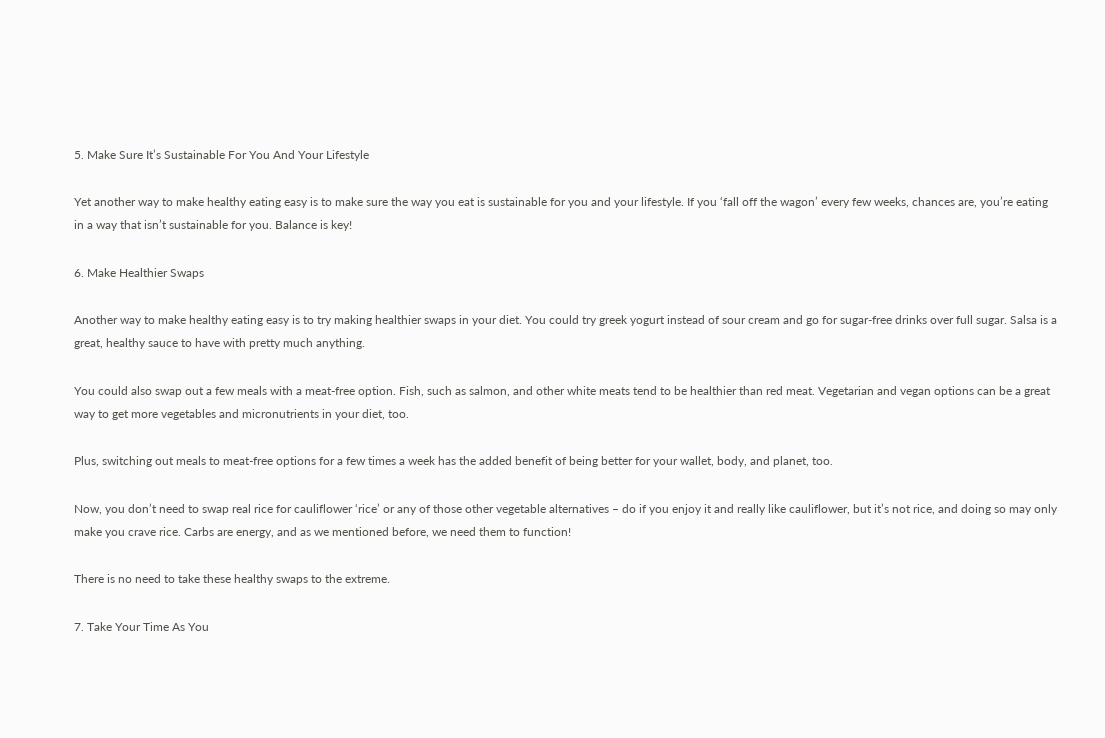5. Make Sure It’s Sustainable For You And Your Lifestyle

Yet another way to make healthy eating easy is to make sure the way you eat is sustainable for you and your lifestyle. If you ‘fall off the wagon’ every few weeks, chances are, you’re eating in a way that isn’t sustainable for you. Balance is key!

6. Make Healthier Swaps

Another way to make healthy eating easy is to try making healthier swaps in your diet. You could try greek yogurt instead of sour cream and go for sugar-free drinks over full sugar. Salsa is a great, healthy sauce to have with pretty much anything.

You could also swap out a few meals with a meat-free option. Fish, such as salmon, and other white meats tend to be healthier than red meat. Vegetarian and vegan options can be a great way to get more vegetables and micronutrients in your diet, too.

Plus, switching out meals to meat-free options for a few times a week has the added benefit of being better for your wallet, body, and planet, too.

Now, you don’t need to swap real rice for cauliflower ‘rice’ or any of those other vegetable alternatives – do if you enjoy it and really like cauliflower, but it’s not rice, and doing so may only make you crave rice. Carbs are energy, and as we mentioned before, we need them to function!

There is no need to take these healthy swaps to the extreme.

7. Take Your Time As You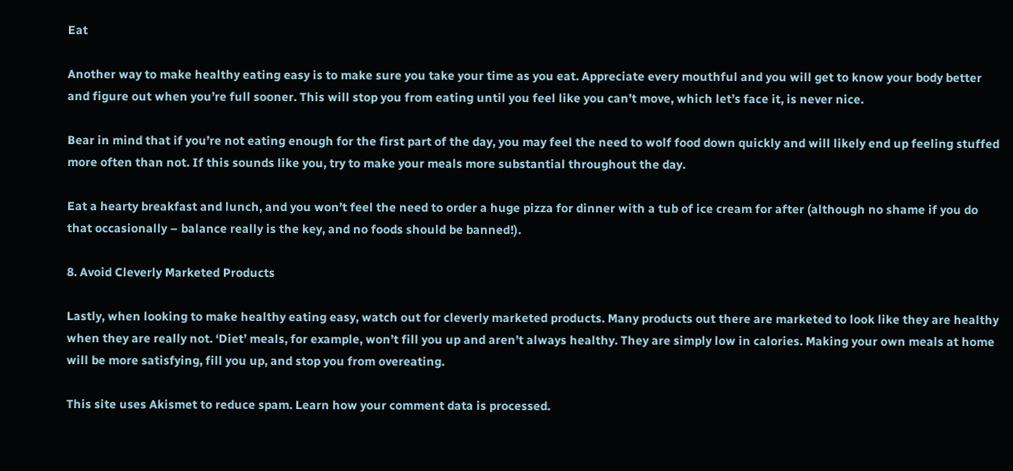Eat

Another way to make healthy eating easy is to make sure you take your time as you eat. Appreciate every mouthful and you will get to know your body better and figure out when you’re full sooner. This will stop you from eating until you feel like you can’t move, which let’s face it, is never nice.

Bear in mind that if you’re not eating enough for the first part of the day, you may feel the need to wolf food down quickly and will likely end up feeling stuffed more often than not. If this sounds like you, try to make your meals more substantial throughout the day.

Eat a hearty breakfast and lunch, and you won’t feel the need to order a huge pizza for dinner with a tub of ice cream for after (although no shame if you do that occasionally – balance really is the key, and no foods should be banned!).

8. Avoid Cleverly Marketed Products

Lastly, when looking to make healthy eating easy, watch out for cleverly marketed products. Many products out there are marketed to look like they are healthy when they are really not. ‘Diet’ meals, for example, won’t fill you up and aren’t always healthy. They are simply low in calories. Making your own meals at home will be more satisfying, fill you up, and stop you from overeating.

This site uses Akismet to reduce spam. Learn how your comment data is processed.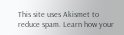This site uses Akismet to reduce spam. Learn how your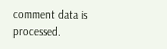comment data is processed.